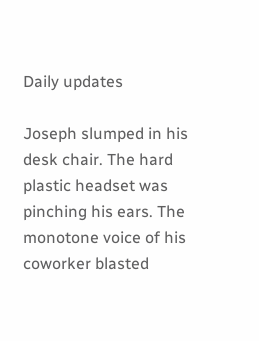Daily updates

Joseph slumped in his desk chair. The hard plastic headset was pinching his ears. The monotone voice of his coworker blasted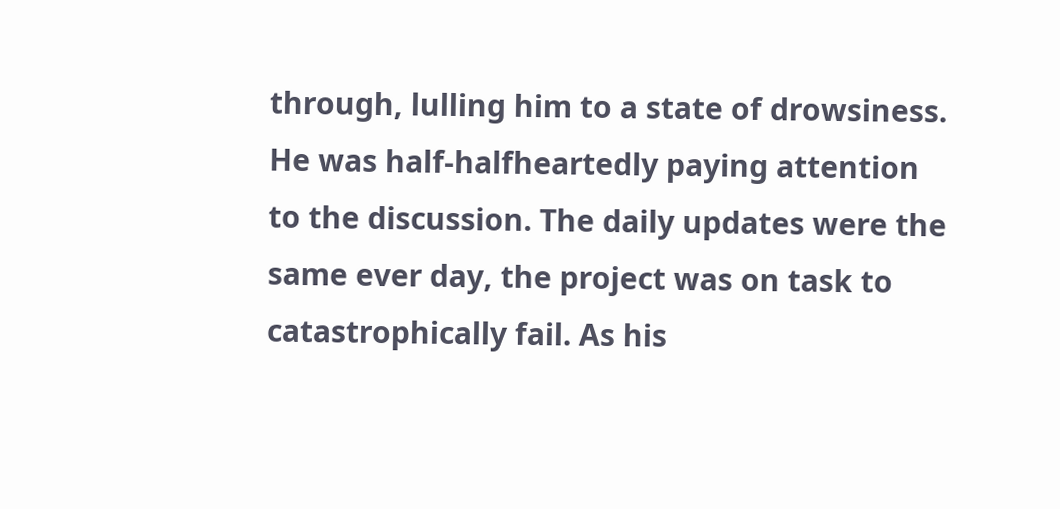through, lulling him to a state of drowsiness.
He was half-halfheartedly paying attention to the discussion. The daily updates were the same ever day, the project was on task to catastrophically fail. As his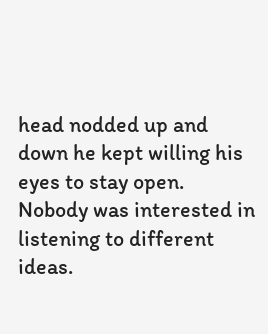head nodded up and down he kept willing his eyes to stay open. Nobody was interested in listening to different ideas.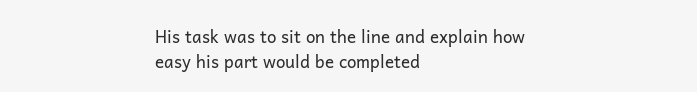His task was to sit on the line and explain how easy his part would be completed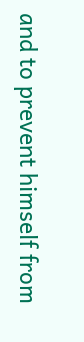and to prevent himself from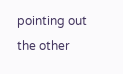pointing out the other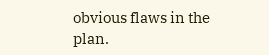obvious flaws in the plan.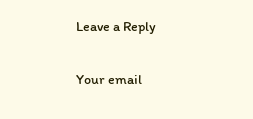Leave a Reply

Your email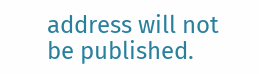address will not be published.